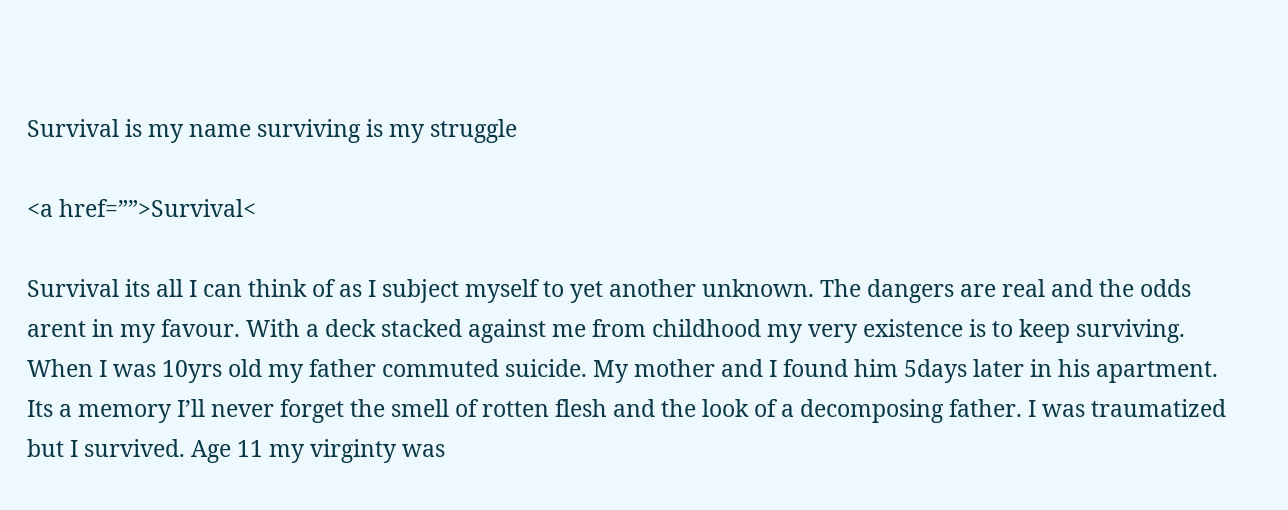Survival is my name surviving is my struggle

<a href=””>Survival<

Survival its all I can think of as I subject myself to yet another unknown. The dangers are real and the odds arent in my favour. With a deck stacked against me from childhood my very existence is to keep surviving. When I was 10yrs old my father commuted suicide. My mother and I found him 5days later in his apartment. Its a memory I’ll never forget the smell of rotten flesh and the look of a decomposing father. I was traumatized but I survived. Age 11 my virginty was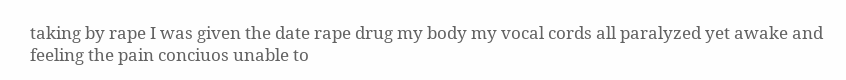taking by rape I was given the date rape drug my body my vocal cords all paralyzed yet awake and feeling the pain conciuos unable to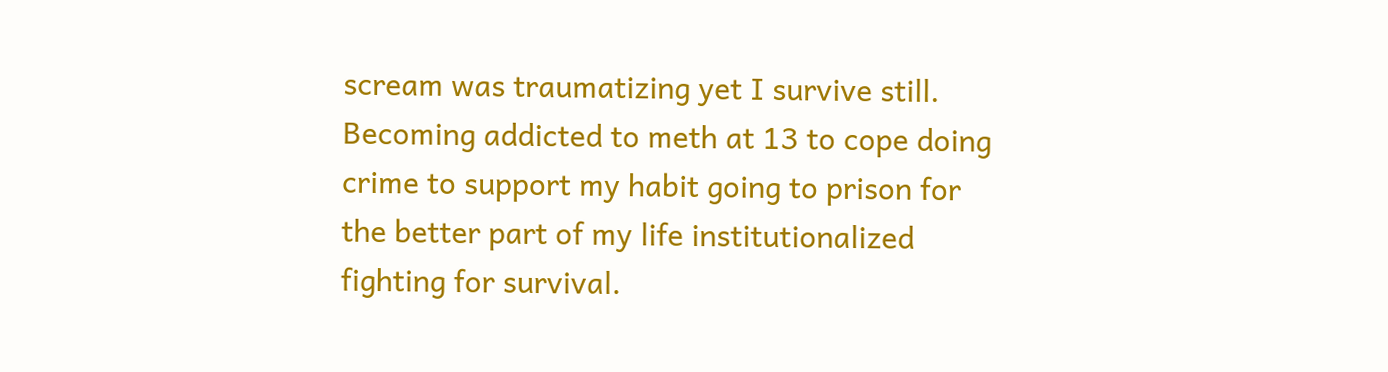scream was traumatizing yet I survive still. Becoming addicted to meth at 13 to cope doing crime to support my habit going to prison for the better part of my life institutionalized fighting for survival.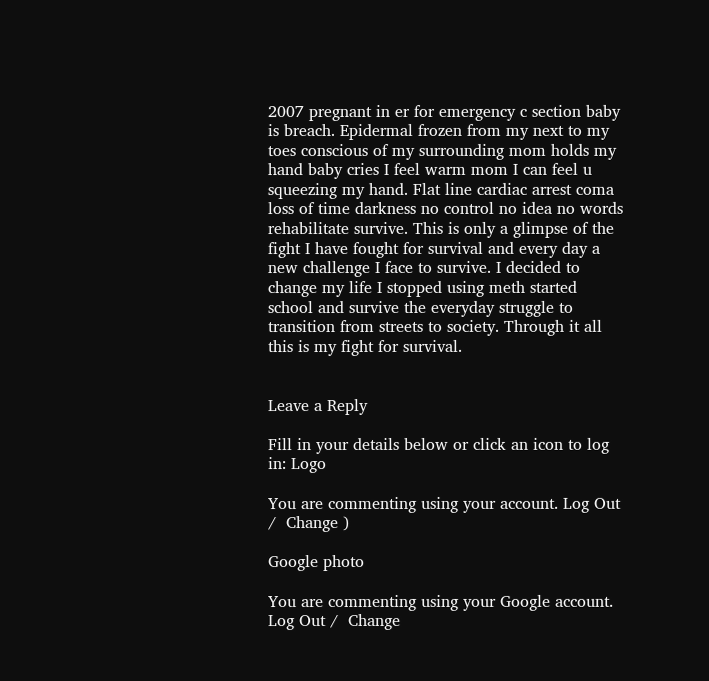2007 pregnant in er for emergency c section baby is breach. Epidermal frozen from my next to my toes conscious of my surrounding mom holds my hand baby cries I feel warm mom I can feel u squeezing my hand. Flat line cardiac arrest coma loss of time darkness no control no idea no words rehabilitate survive. This is only a glimpse of the fight I have fought for survival and every day a new challenge I face to survive. I decided to change my life I stopped using meth started school and survive the everyday struggle to transition from streets to society. Through it all this is my fight for survival.


Leave a Reply

Fill in your details below or click an icon to log in: Logo

You are commenting using your account. Log Out /  Change )

Google photo

You are commenting using your Google account. Log Out /  Change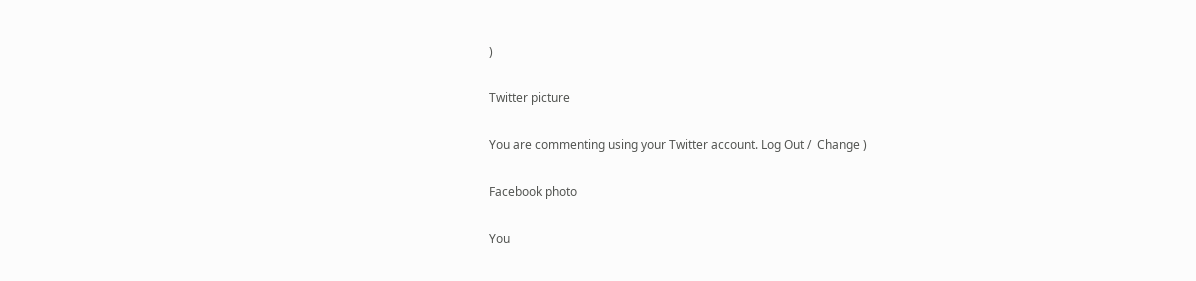)

Twitter picture

You are commenting using your Twitter account. Log Out /  Change )

Facebook photo

You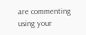are commenting using your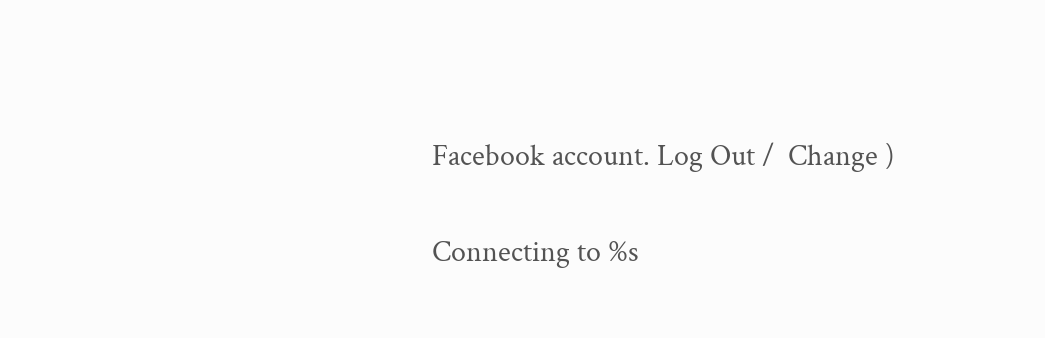Facebook account. Log Out /  Change )

Connecting to %s